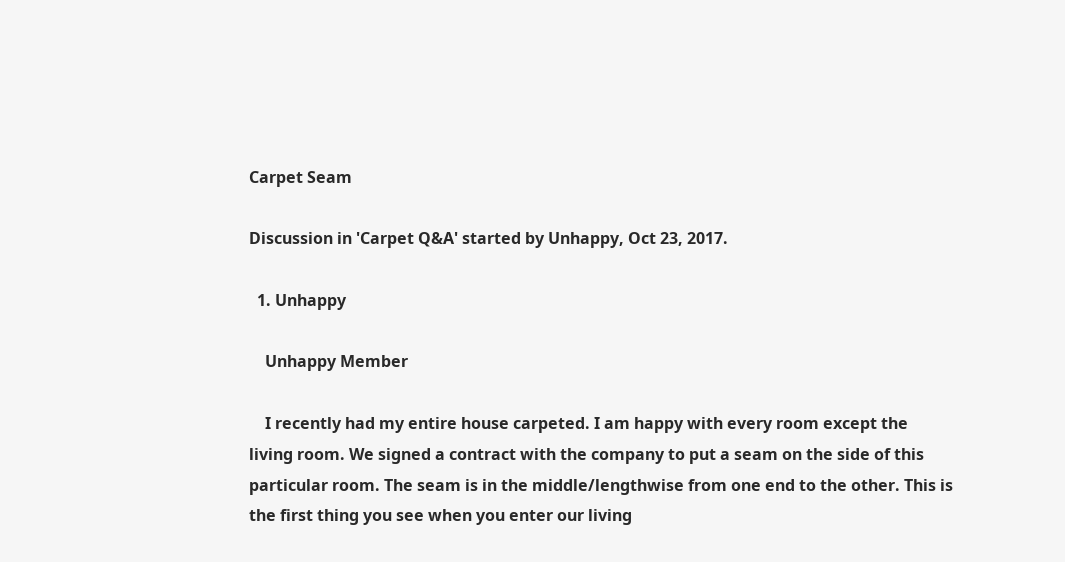Carpet Seam

Discussion in 'Carpet Q&A' started by Unhappy, Oct 23, 2017.

  1. Unhappy

    Unhappy Member

    I recently had my entire house carpeted. I am happy with every room except the living room. We signed a contract with the company to put a seam on the side of this particular room. The seam is in the middle/lengthwise from one end to the other. This is the first thing you see when you enter our living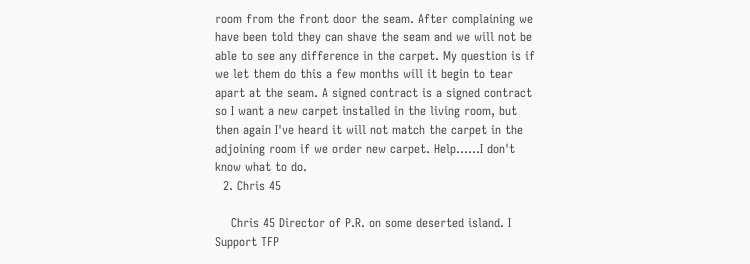room from the front door the seam. After complaining we have been told they can shave the seam and we will not be able to see any difference in the carpet. My question is if we let them do this a few months will it begin to tear apart at the seam. A signed contract is a signed contract so I want a new carpet installed in the living room, but then again I've heard it will not match the carpet in the adjoining room if we order new carpet. Help......I don't know what to do.
  2. Chris 45

    Chris 45 Director of P.R. on some deserted island. I Support TFP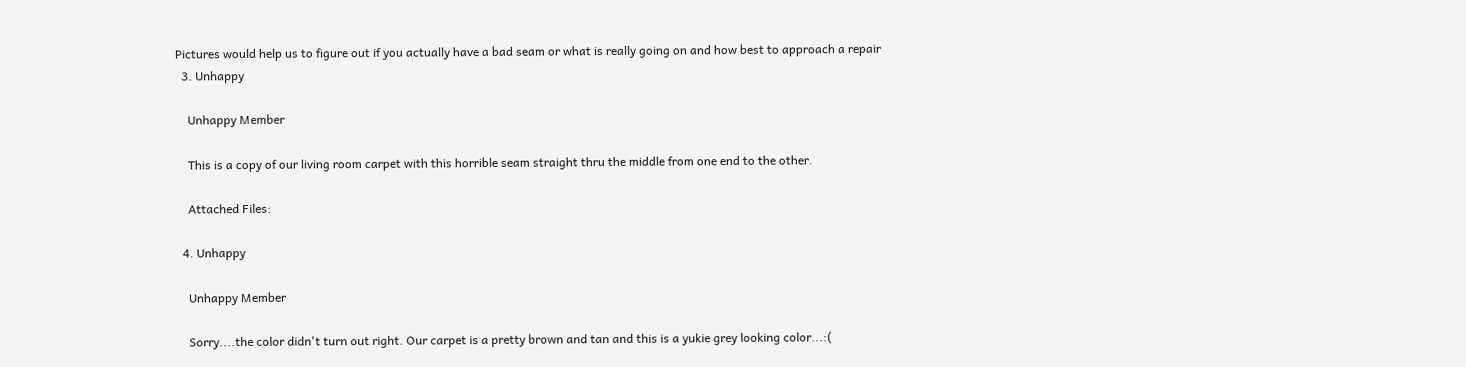Pictures would help us to figure out if you actually have a bad seam or what is really going on and how best to approach a repair
  3. Unhappy

    Unhappy Member

    This is a copy of our living room carpet with this horrible seam straight thru the middle from one end to the other.

    Attached Files:

  4. Unhappy

    Unhappy Member

    Sorry....the color didn't turn out right. Our carpet is a pretty brown and tan and this is a yukie grey looking color...:(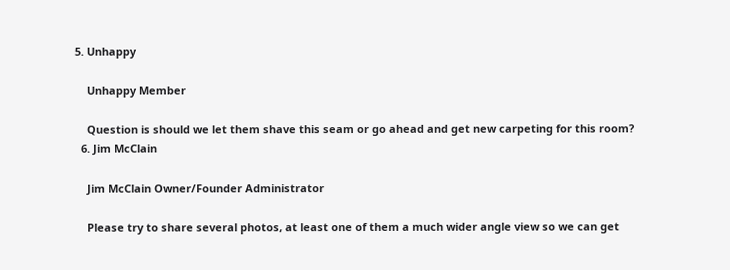5. Unhappy

    Unhappy Member

    Question is should we let them shave this seam or go ahead and get new carpeting for this room?
  6. Jim McClain

    Jim McClain Owner/Founder Administrator

    Please try to share several photos, at least one of them a much wider angle view so we can get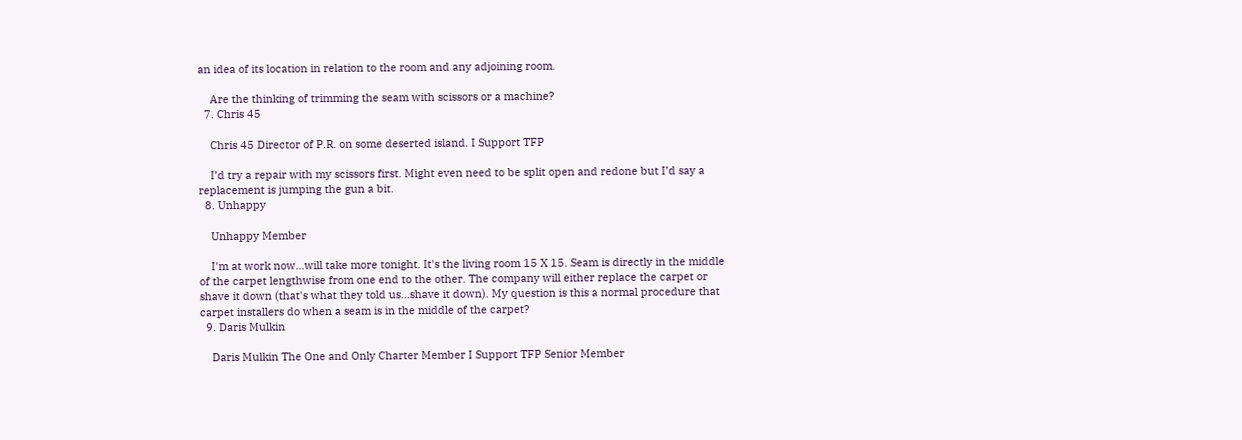an idea of its location in relation to the room and any adjoining room.

    Are the thinking of trimming the seam with scissors or a machine?
  7. Chris 45

    Chris 45 Director of P.R. on some deserted island. I Support TFP

    I’d try a repair with my scissors first. Might even need to be split open and redone but I’d say a replacement is jumping the gun a bit.
  8. Unhappy

    Unhappy Member

    I'm at work now...will take more tonight. It's the living room 15 X 15. Seam is directly in the middle of the carpet lengthwise from one end to the other. The company will either replace the carpet or shave it down (that's what they told us...shave it down). My question is this a normal procedure that carpet installers do when a seam is in the middle of the carpet?
  9. Daris Mulkin

    Daris Mulkin The One and Only Charter Member I Support TFP Senior Member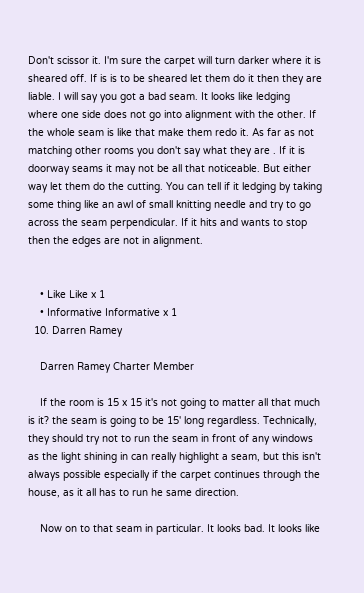Don't scissor it. I'm sure the carpet will turn darker where it is sheared off. If is is to be sheared let them do it then they are liable. I will say you got a bad seam. It looks like ledging where one side does not go into alignment with the other. If the whole seam is like that make them redo it. As far as not matching other rooms you don't say what they are . If it is doorway seams it may not be all that noticeable. But either way let them do the cutting. You can tell if it ledging by taking some thing like an awl of small knitting needle and try to go across the seam perpendicular. If it hits and wants to stop then the edges are not in alignment.


    • Like Like x 1
    • Informative Informative x 1
  10. Darren Ramey

    Darren Ramey Charter Member

    If the room is 15 x 15 it's not going to matter all that much is it? the seam is going to be 15' long regardless. Technically, they should try not to run the seam in front of any windows as the light shining in can really highlight a seam, but this isn't always possible especially if the carpet continues through the house, as it all has to run he same direction.

    Now on to that seam in particular. It looks bad. It looks like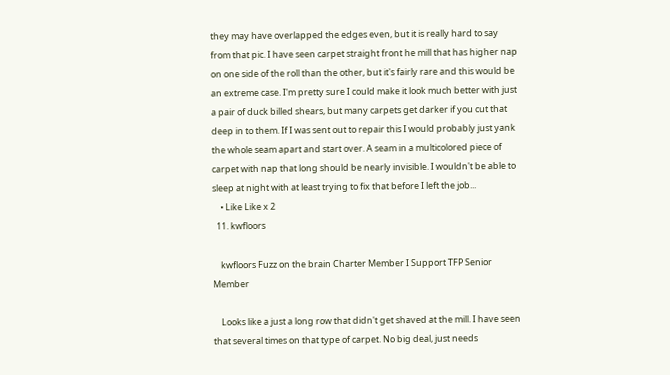they may have overlapped the edges even, but it is really hard to say from that pic. I have seen carpet straight front he mill that has higher nap on one side of the roll than the other, but it's fairly rare and this would be an extreme case. I'm pretty sure I could make it look much better with just a pair of duck billed shears, but many carpets get darker if you cut that deep in to them. If I was sent out to repair this I would probably just yank the whole seam apart and start over. A seam in a multicolored piece of carpet with nap that long should be nearly invisible. I wouldn't be able to sleep at night with at least trying to fix that before I left the job...
    • Like Like x 2
  11. kwfloors

    kwfloors Fuzz on the brain Charter Member I Support TFP Senior Member

    Looks like a just a long row that didn't get shaved at the mill. I have seen that several times on that type of carpet. No big deal, just needs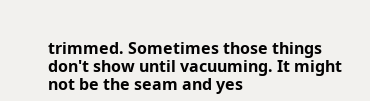trimmed. Sometimes those things don't show until vacuuming. It might not be the seam and yes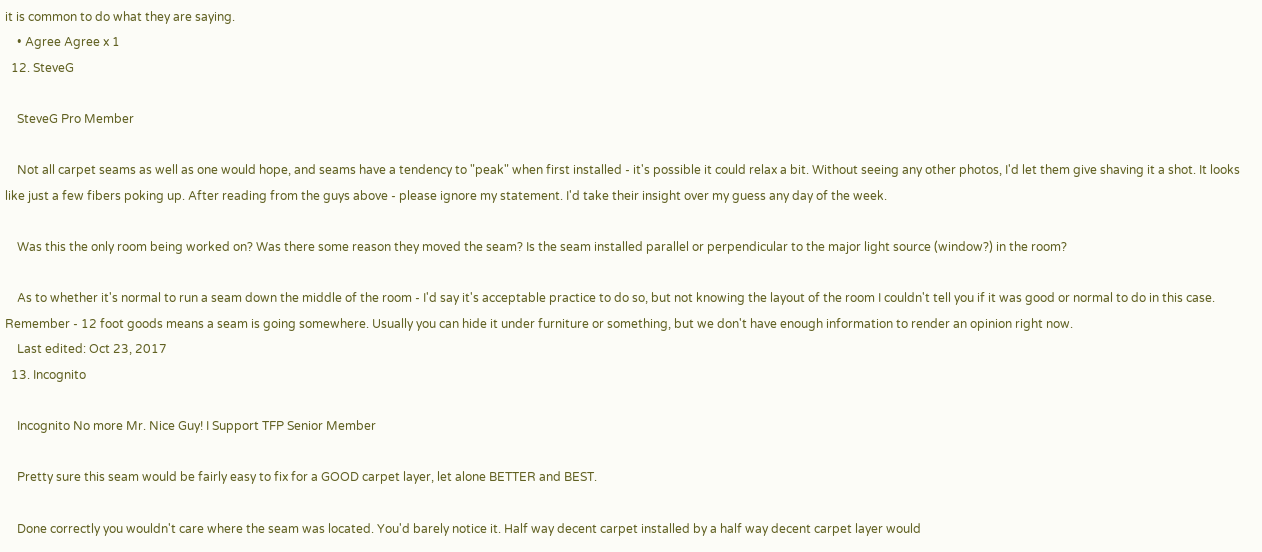it is common to do what they are saying.
    • Agree Agree x 1
  12. SteveG

    SteveG Pro Member

    Not all carpet seams as well as one would hope, and seams have a tendency to "peak" when first installed - it's possible it could relax a bit. Without seeing any other photos, I'd let them give shaving it a shot. It looks like just a few fibers poking up. After reading from the guys above - please ignore my statement. I'd take their insight over my guess any day of the week.

    Was this the only room being worked on? Was there some reason they moved the seam? Is the seam installed parallel or perpendicular to the major light source (window?) in the room?

    As to whether it's normal to run a seam down the middle of the room - I'd say it's acceptable practice to do so, but not knowing the layout of the room I couldn't tell you if it was good or normal to do in this case. Remember - 12 foot goods means a seam is going somewhere. Usually you can hide it under furniture or something, but we don't have enough information to render an opinion right now.
    Last edited: Oct 23, 2017
  13. Incognito

    Incognito No more Mr. Nice Guy! I Support TFP Senior Member

    Pretty sure this seam would be fairly easy to fix for a GOOD carpet layer, let alone BETTER and BEST.

    Done correctly you wouldn't care where the seam was located. You'd barely notice it. Half way decent carpet installed by a half way decent carpet layer would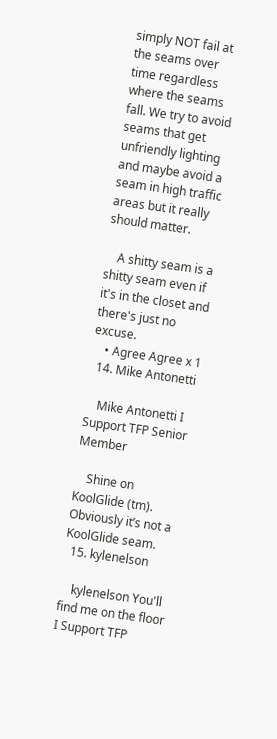simply NOT fail at the seams over time regardless where the seams fall. We try to avoid seams that get unfriendly lighting and maybe avoid a seam in high traffic areas but it really should matter.

    A shitty seam is a shitty seam even if it's in the closet and there's just no excuse.
    • Agree Agree x 1
  14. Mike Antonetti

    Mike Antonetti I Support TFP Senior Member

    Shine on KoolGlide (tm). Obviously it’s not a KoolGlide seam.
  15. kylenelson

    kylenelson You'll find me on the floor I Support TFP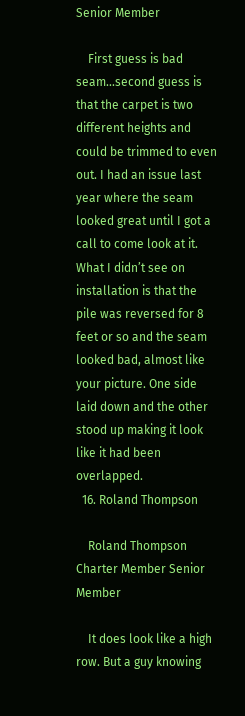Senior Member

    First guess is bad seam...second guess is that the carpet is two different heights and could be trimmed to even out. I had an issue last year where the seam looked great until I got a call to come look at it. What I didn’t see on installation is that the pile was reversed for 8 feet or so and the seam looked bad, almost like your picture. One side laid down and the other stood up making it look like it had been overlapped.
  16. Roland Thompson

    Roland Thompson Charter Member Senior Member

    It does look like a high row. But a guy knowing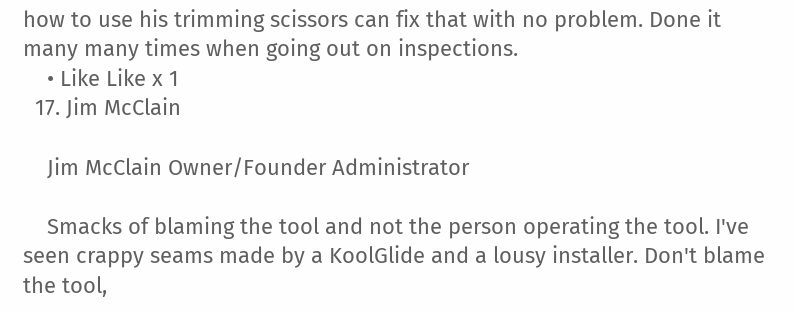how to use his trimming scissors can fix that with no problem. Done it many many times when going out on inspections.
    • Like Like x 1
  17. Jim McClain

    Jim McClain Owner/Founder Administrator

    Smacks of blaming the tool and not the person operating the tool. I've seen crappy seams made by a KoolGlide and a lousy installer. Don't blame the tool,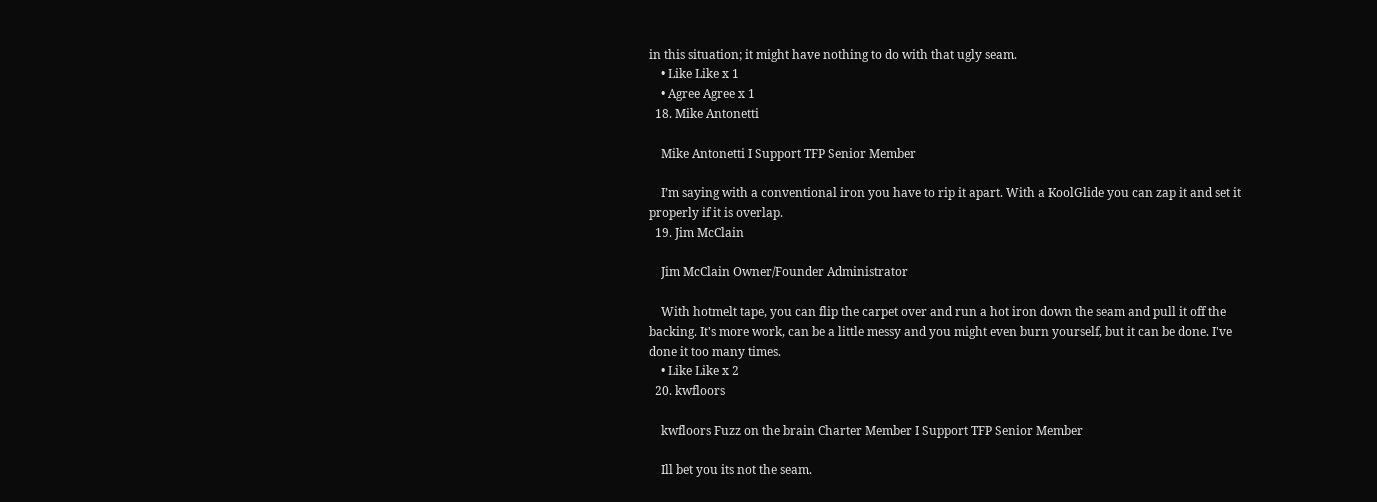in this situation; it might have nothing to do with that ugly seam.
    • Like Like x 1
    • Agree Agree x 1
  18. Mike Antonetti

    Mike Antonetti I Support TFP Senior Member

    I’m saying with a conventional iron you have to rip it apart. With a KoolGlide you can zap it and set it properly if it is overlap.
  19. Jim McClain

    Jim McClain Owner/Founder Administrator

    With hotmelt tape, you can flip the carpet over and run a hot iron down the seam and pull it off the backing. It's more work, can be a little messy and you might even burn yourself, but it can be done. I've done it too many times.
    • Like Like x 2
  20. kwfloors

    kwfloors Fuzz on the brain Charter Member I Support TFP Senior Member

    Ill bet you its not the seam.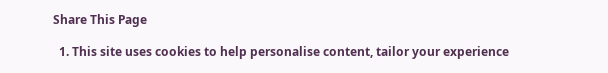Share This Page

  1. This site uses cookies to help personalise content, tailor your experience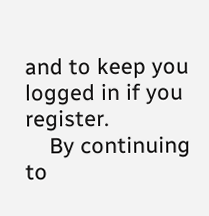and to keep you logged in if you register.
    By continuing to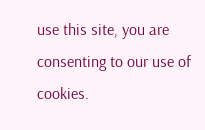use this site, you are consenting to our use of cookies.